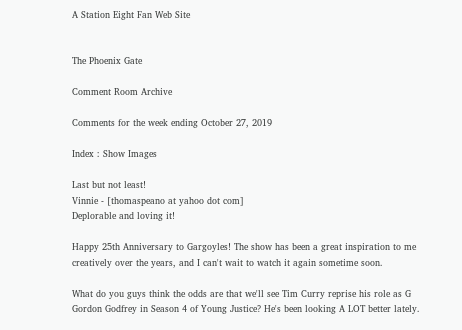A Station Eight Fan Web Site


The Phoenix Gate

Comment Room Archive

Comments for the week ending October 27, 2019

Index : Show Images

Last but not least!
Vinnie - [thomaspeano at yahoo dot com]
Deplorable and loving it!

Happy 25th Anniversary to Gargoyles! The show has been a great inspiration to me creatively over the years, and I can't wait to watch it again sometime soon.

What do you guys think the odds are that we'll see Tim Curry reprise his role as G Gordon Godfrey in Season 4 of Young Justice? He's been looking A LOT better lately.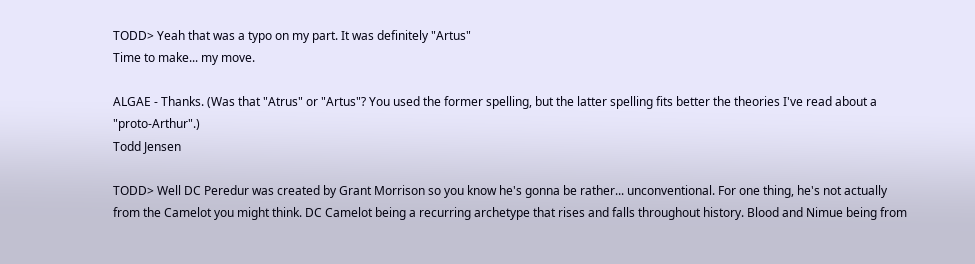TODD> Yeah that was a typo on my part. It was definitely "Artus"
Time to make... my move.

ALGAE - Thanks. (Was that "Atrus" or "Artus"? You used the former spelling, but the latter spelling fits better the theories I've read about a "proto-Arthur".)
Todd Jensen

TODD> Well DC Peredur was created by Grant Morrison so you know he's gonna be rather... unconventional. For one thing, he's not actually from the Camelot you might think. DC Camelot being a recurring archetype that rises and falls throughout history. Blood and Nimue being from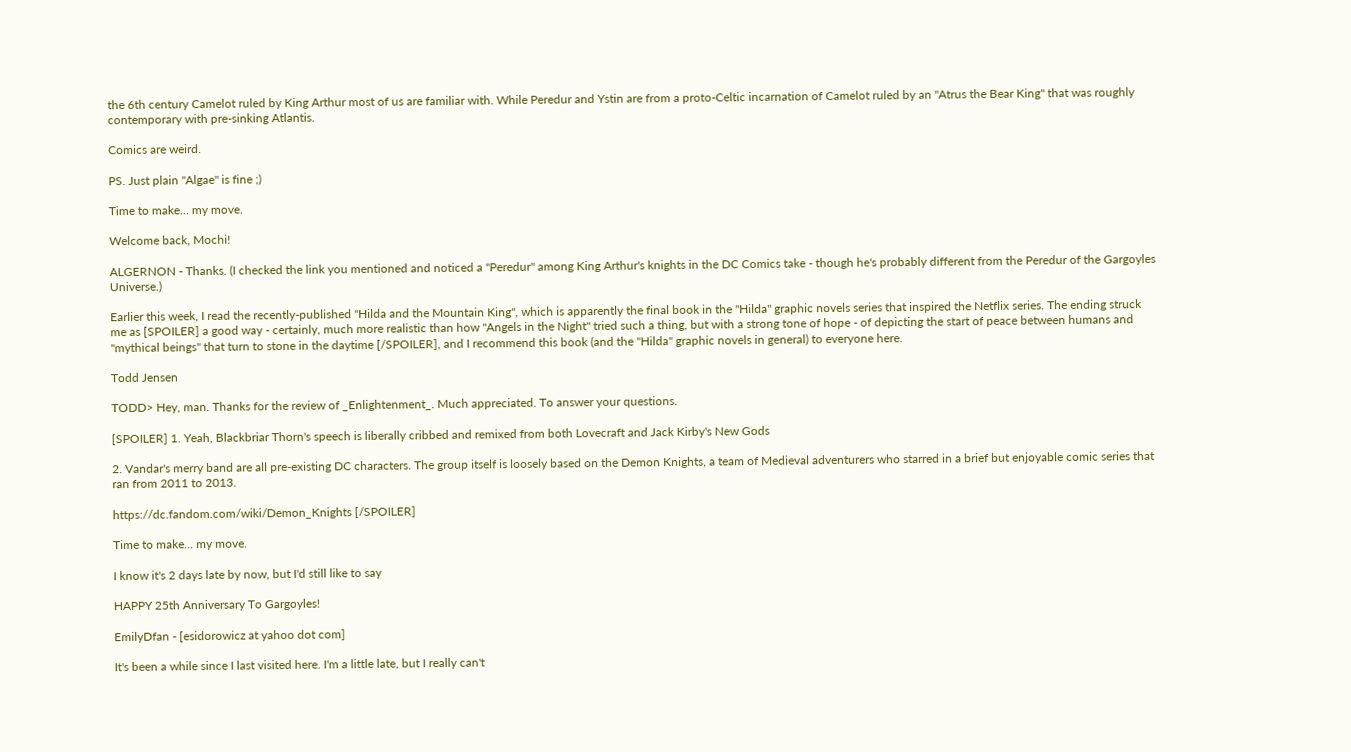the 6th century Camelot ruled by King Arthur most of us are familiar with. While Peredur and Ystin are from a proto-Celtic incarnation of Camelot ruled by an "Atrus the Bear King" that was roughly contemporary with pre-sinking Atlantis.

Comics are weird.

PS. Just plain "Algae" is fine ;)

Time to make... my move.

Welcome back, Mochi!

ALGERNON - Thanks. (I checked the link you mentioned and noticed a "Peredur" among King Arthur's knights in the DC Comics take - though he's probably different from the Peredur of the Gargoyles Universe.)

Earlier this week, I read the recently-published "Hilda and the Mountain King", which is apparently the final book in the "Hilda" graphic novels series that inspired the Netflix series. The ending struck me as [SPOILER] a good way - certainly, much more realistic than how "Angels in the Night" tried such a thing, but with a strong tone of hope - of depicting the start of peace between humans and "mythical beings" that turn to stone in the daytime [/SPOILER], and I recommend this book (and the "Hilda" graphic novels in general) to everyone here.

Todd Jensen

TODD> Hey, man. Thanks for the review of _Enlightenment_. Much appreciated. To answer your questions.

[SPOILER] 1. Yeah, Blackbriar Thorn's speech is liberally cribbed and remixed from both Lovecraft and Jack Kirby's New Gods

2. Vandar's merry band are all pre-existing DC characters. The group itself is loosely based on the Demon Knights, a team of Medieval adventurers who starred in a brief but enjoyable comic series that ran from 2011 to 2013.

https://dc.fandom.com/wiki/Demon_Knights [/SPOILER]

Time to make... my move.

I know it's 2 days late by now, but I'd still like to say

HAPPY 25th Anniversary To Gargoyles!

EmilyDfan - [esidorowicz at yahoo dot com]

It's been a while since I last visited here. I'm a little late, but I really can't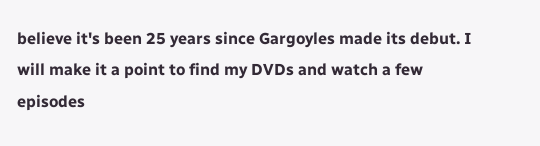believe it's been 25 years since Gargoyles made its debut. I will make it a point to find my DVDs and watch a few episodes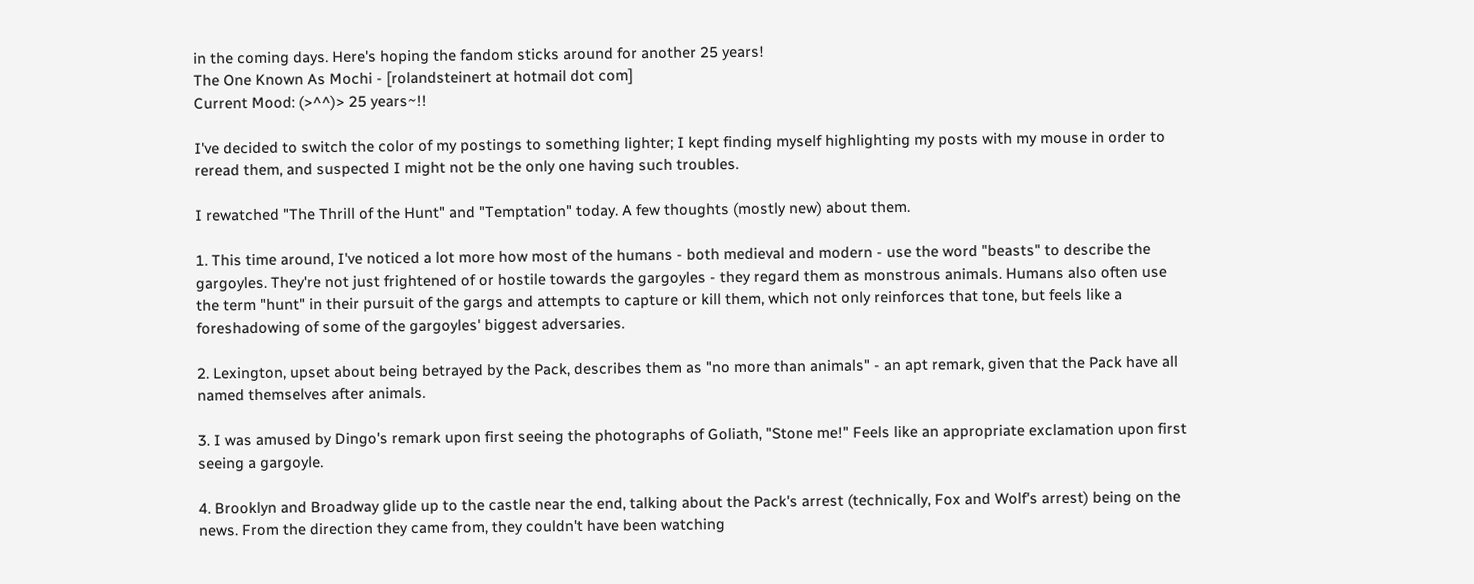in the coming days. Here's hoping the fandom sticks around for another 25 years!
The One Known As Mochi - [rolandsteinert at hotmail dot com]
Current Mood: (>^^)> 25 years~!!

I've decided to switch the color of my postings to something lighter; I kept finding myself highlighting my posts with my mouse in order to reread them, and suspected I might not be the only one having such troubles.

I rewatched "The Thrill of the Hunt" and "Temptation" today. A few thoughts (mostly new) about them.

1. This time around, I've noticed a lot more how most of the humans - both medieval and modern - use the word "beasts" to describe the gargoyles. They're not just frightened of or hostile towards the gargoyles - they regard them as monstrous animals. Humans also often use the term "hunt" in their pursuit of the gargs and attempts to capture or kill them, which not only reinforces that tone, but feels like a foreshadowing of some of the gargoyles' biggest adversaries.

2. Lexington, upset about being betrayed by the Pack, describes them as "no more than animals" - an apt remark, given that the Pack have all named themselves after animals.

3. I was amused by Dingo's remark upon first seeing the photographs of Goliath, "Stone me!" Feels like an appropriate exclamation upon first seeing a gargoyle.

4. Brooklyn and Broadway glide up to the castle near the end, talking about the Pack's arrest (technically, Fox and Wolf's arrest) being on the news. From the direction they came from, they couldn't have been watching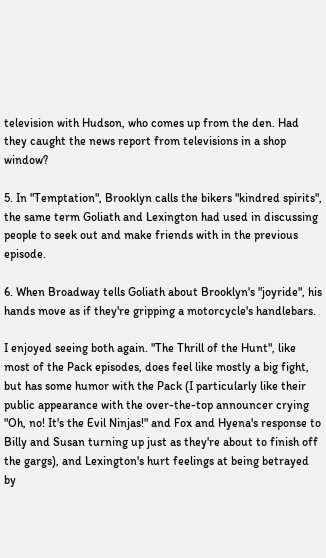television with Hudson, who comes up from the den. Had they caught the news report from televisions in a shop window?

5. In "Temptation", Brooklyn calls the bikers "kindred spirits", the same term Goliath and Lexington had used in discussing people to seek out and make friends with in the previous episode.

6. When Broadway tells Goliath about Brooklyn's "joyride", his hands move as if they're gripping a motorcycle's handlebars.

I enjoyed seeing both again. "The Thrill of the Hunt", like most of the Pack episodes, does feel like mostly a big fight, but has some humor with the Pack (I particularly like their public appearance with the over-the-top announcer crying "Oh, no! It's the Evil Ninjas!" and Fox and Hyena's response to Billy and Susan turning up just as they're about to finish off the gargs), and Lexington's hurt feelings at being betrayed by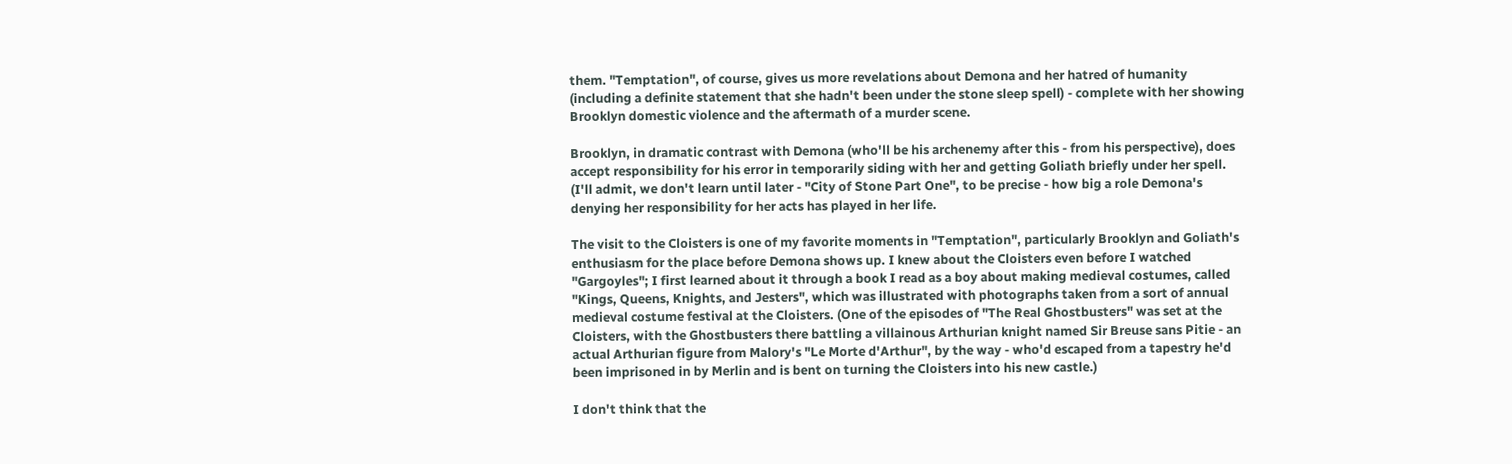them. "Temptation", of course, gives us more revelations about Demona and her hatred of humanity (including a definite statement that she hadn't been under the stone sleep spell) - complete with her showing Brooklyn domestic violence and the aftermath of a murder scene.

Brooklyn, in dramatic contrast with Demona (who'll be his archenemy after this - from his perspective), does accept responsibility for his error in temporarily siding with her and getting Goliath briefly under her spell. (I'll admit, we don't learn until later - "City of Stone Part One", to be precise - how big a role Demona's denying her responsibility for her acts has played in her life.

The visit to the Cloisters is one of my favorite moments in "Temptation", particularly Brooklyn and Goliath's enthusiasm for the place before Demona shows up. I knew about the Cloisters even before I watched "Gargoyles"; I first learned about it through a book I read as a boy about making medieval costumes, called "Kings, Queens, Knights, and Jesters", which was illustrated with photographs taken from a sort of annual medieval costume festival at the Cloisters. (One of the episodes of "The Real Ghostbusters" was set at the Cloisters, with the Ghostbusters there battling a villainous Arthurian knight named Sir Breuse sans Pitie - an actual Arthurian figure from Malory's "Le Morte d'Arthur", by the way - who'd escaped from a tapestry he'd been imprisoned in by Merlin and is bent on turning the Cloisters into his new castle.)

I don't think that the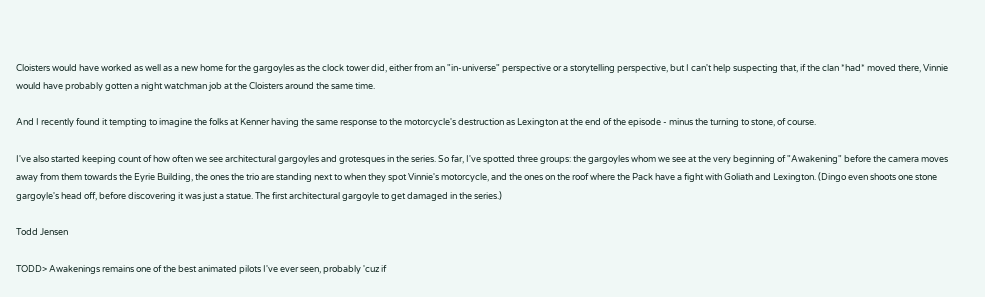Cloisters would have worked as well as a new home for the gargoyles as the clock tower did, either from an "in-universe" perspective or a storytelling perspective, but I can't help suspecting that, if the clan *had* moved there, Vinnie would have probably gotten a night watchman job at the Cloisters around the same time.

And I recently found it tempting to imagine the folks at Kenner having the same response to the motorcycle's destruction as Lexington at the end of the episode - minus the turning to stone, of course.

I've also started keeping count of how often we see architectural gargoyles and grotesques in the series. So far, I've spotted three groups: the gargoyles whom we see at the very beginning of "Awakening" before the camera moves away from them towards the Eyrie Building, the ones the trio are standing next to when they spot Vinnie's motorcycle, and the ones on the roof where the Pack have a fight with Goliath and Lexington. (Dingo even shoots one stone gargoyle's head off, before discovering it was just a statue. The first architectural gargoyle to get damaged in the series.)

Todd Jensen

TODD> Awakenings remains one of the best animated pilots I've ever seen, probably 'cuz if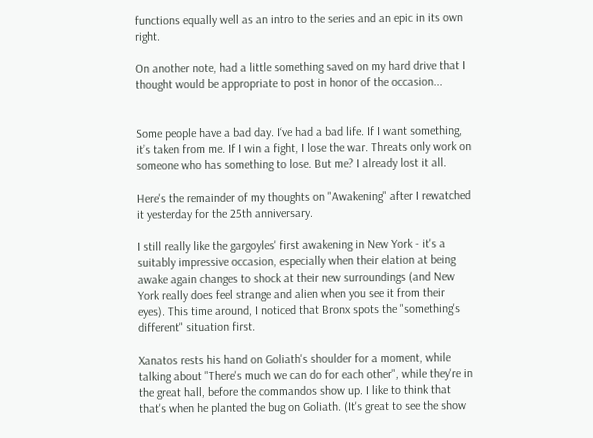functions equally well as an intro to the series and an epic in its own right.

On another note, had a little something saved on my hard drive that I thought would be appropriate to post in honor of the occasion...


Some people have a bad day. I‘ve had a bad life. If I want something, it’s taken from me. If I win a fight, I lose the war. Threats only work on someone who has something to lose. But me? I already lost it all.

Here's the remainder of my thoughts on "Awakening" after I rewatched it yesterday for the 25th anniversary.

I still really like the gargoyles' first awakening in New York - it's a suitably impressive occasion, especially when their elation at being awake again changes to shock at their new surroundings (and New York really does feel strange and alien when you see it from their eyes). This time around, I noticed that Bronx spots the "something's different" situation first.

Xanatos rests his hand on Goliath's shoulder for a moment, while talking about "There's much we can do for each other", while they're in the great hall, before the commandos show up. I like to think that that's when he planted the bug on Goliath. (It's great to see the show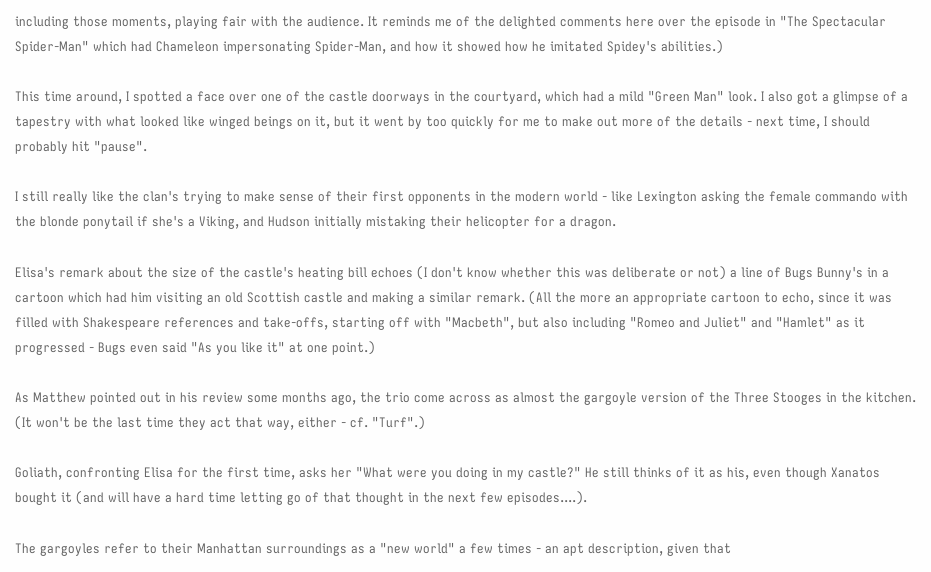including those moments, playing fair with the audience. It reminds me of the delighted comments here over the episode in "The Spectacular Spider-Man" which had Chameleon impersonating Spider-Man, and how it showed how he imitated Spidey's abilities.)

This time around, I spotted a face over one of the castle doorways in the courtyard, which had a mild "Green Man" look. I also got a glimpse of a tapestry with what looked like winged beings on it, but it went by too quickly for me to make out more of the details - next time, I should probably hit "pause".

I still really like the clan's trying to make sense of their first opponents in the modern world - like Lexington asking the female commando with the blonde ponytail if she's a Viking, and Hudson initially mistaking their helicopter for a dragon.

Elisa's remark about the size of the castle's heating bill echoes (I don't know whether this was deliberate or not) a line of Bugs Bunny's in a cartoon which had him visiting an old Scottish castle and making a similar remark. (All the more an appropriate cartoon to echo, since it was filled with Shakespeare references and take-offs, starting off with "Macbeth", but also including "Romeo and Juliet" and "Hamlet" as it progressed - Bugs even said "As you like it" at one point.)

As Matthew pointed out in his review some months ago, the trio come across as almost the gargoyle version of the Three Stooges in the kitchen. (It won't be the last time they act that way, either - cf. "Turf".)

Goliath, confronting Elisa for the first time, asks her "What were you doing in my castle?" He still thinks of it as his, even though Xanatos bought it (and will have a hard time letting go of that thought in the next few episodes....).

The gargoyles refer to their Manhattan surroundings as a "new world" a few times - an apt description, given that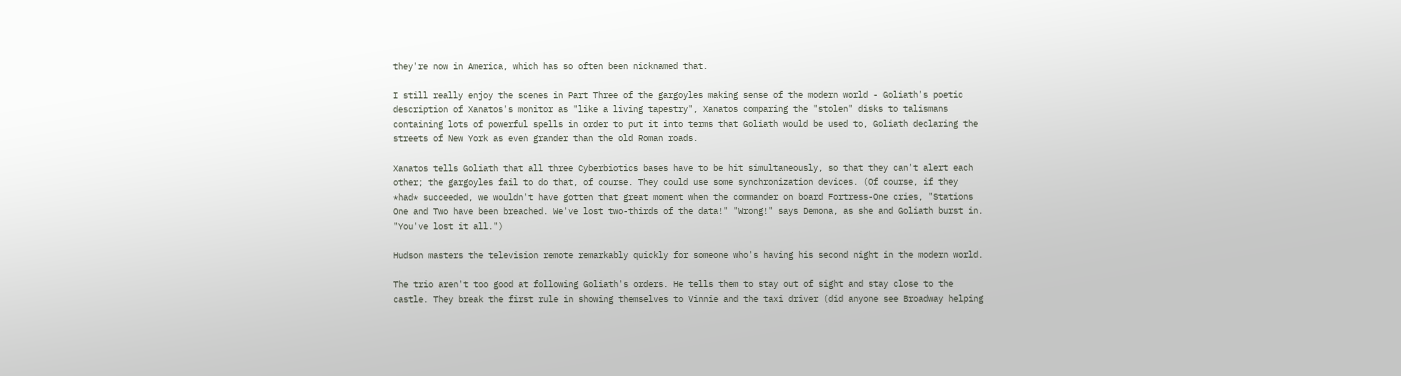they're now in America, which has so often been nicknamed that.

I still really enjoy the scenes in Part Three of the gargoyles making sense of the modern world - Goliath's poetic description of Xanatos's monitor as "like a living tapestry", Xanatos comparing the "stolen" disks to talismans containing lots of powerful spells in order to put it into terms that Goliath would be used to, Goliath declaring the streets of New York as even grander than the old Roman roads.

Xanatos tells Goliath that all three Cyberbiotics bases have to be hit simultaneously, so that they can't alert each other; the gargoyles fail to do that, of course. They could use some synchronization devices. (Of course, if they *had* succeeded, we wouldn't have gotten that great moment when the commander on board Fortress-One cries, "Stations One and Two have been breached. We've lost two-thirds of the data!" "Wrong!" says Demona, as she and Goliath burst in. "You've lost it all.")

Hudson masters the television remote remarkably quickly for someone who's having his second night in the modern world.

The trio aren't too good at following Goliath's orders. He tells them to stay out of sight and stay close to the castle. They break the first rule in showing themselves to Vinnie and the taxi driver (did anyone see Broadway helping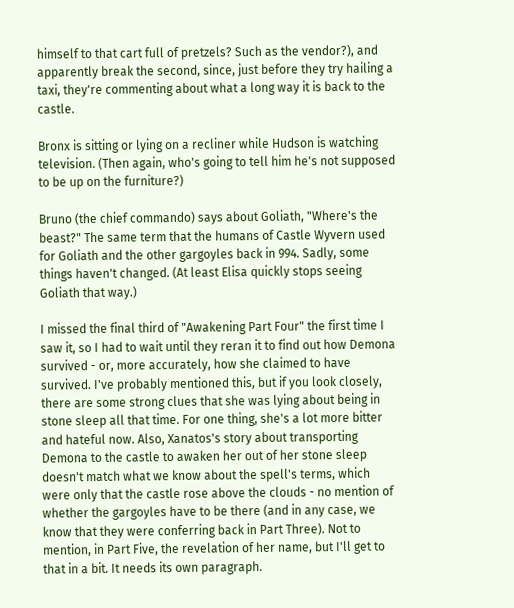himself to that cart full of pretzels? Such as the vendor?), and apparently break the second, since, just before they try hailing a taxi, they're commenting about what a long way it is back to the castle.

Bronx is sitting or lying on a recliner while Hudson is watching television. (Then again, who's going to tell him he's not supposed to be up on the furniture?)

Bruno (the chief commando) says about Goliath, "Where's the beast?" The same term that the humans of Castle Wyvern used for Goliath and the other gargoyles back in 994. Sadly, some things haven't changed. (At least Elisa quickly stops seeing Goliath that way.)

I missed the final third of "Awakening Part Four" the first time I saw it, so I had to wait until they reran it to find out how Demona survived - or, more accurately, how she claimed to have survived. I've probably mentioned this, but if you look closely, there are some strong clues that she was lying about being in stone sleep all that time. For one thing, she's a lot more bitter and hateful now. Also, Xanatos's story about transporting Demona to the castle to awaken her out of her stone sleep doesn't match what we know about the spell's terms, which were only that the castle rose above the clouds - no mention of whether the gargoyles have to be there (and in any case, we know that they were conferring back in Part Three). Not to mention, in Part Five, the revelation of her name, but I'll get to that in a bit. It needs its own paragraph.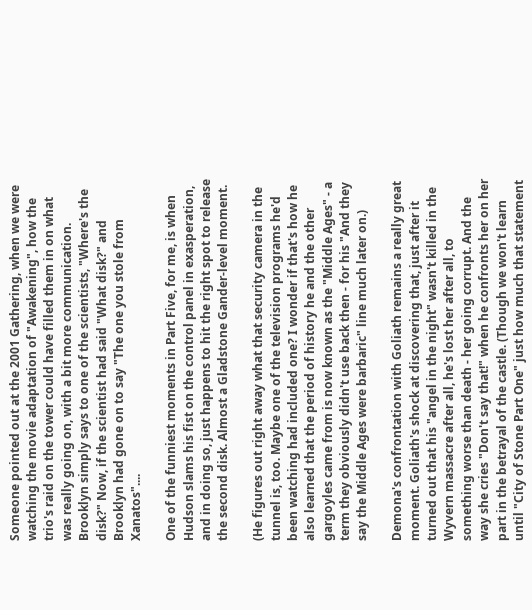Someone pointed out at the 2001 Gathering, when we were watching the movie adaptation of "Awakening", how the trio's raid on the tower could have filled them in on what was really going on, with a bit more communication. Brooklyn simply says to one of the scientists, "Where's the disk?" Now, if the scientist had said "What disk?" and Brooklyn had gone on to say "The one you stole from Xanatos"....

One of the funniest moments in Part Five, for me, is when Hudson slams his fist on the control panel in exasperation, and in doing so, just happens to hit the right spot to release the second disk. Almost a Gladstone Gander-level moment.

(He figures out right away what that security camera in the tunnel is, too. Maybe one of the television programs he'd been watching had included one? I wonder if that's how he also learned that the period of history he and the other gargoyles came from is now known as the "Middle Ages" - a term they obviously didn't use back then - for his "And they say the Middle Ages were barbaric" line much later on.)

Demona's confrontation with Goliath remains a really great moment. Goliath's shock at discovering that, just after it turned out that his "angel in the night" wasn't killed in the Wyvern massacre after all, he's lost her after all, to something worse than death - her going corrupt. And the way she cries "Don't say that!" when he confronts her on her part in the betrayal of the castle. (Though we won't learn until "City of Stone Part One" just how much that statement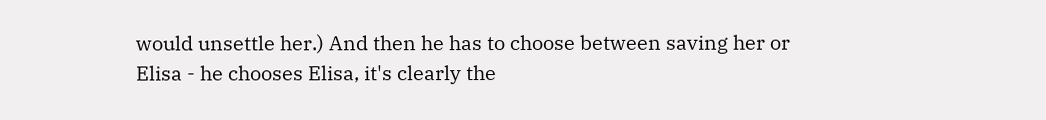would unsettle her.) And then he has to choose between saving her or Elisa - he chooses Elisa, it's clearly the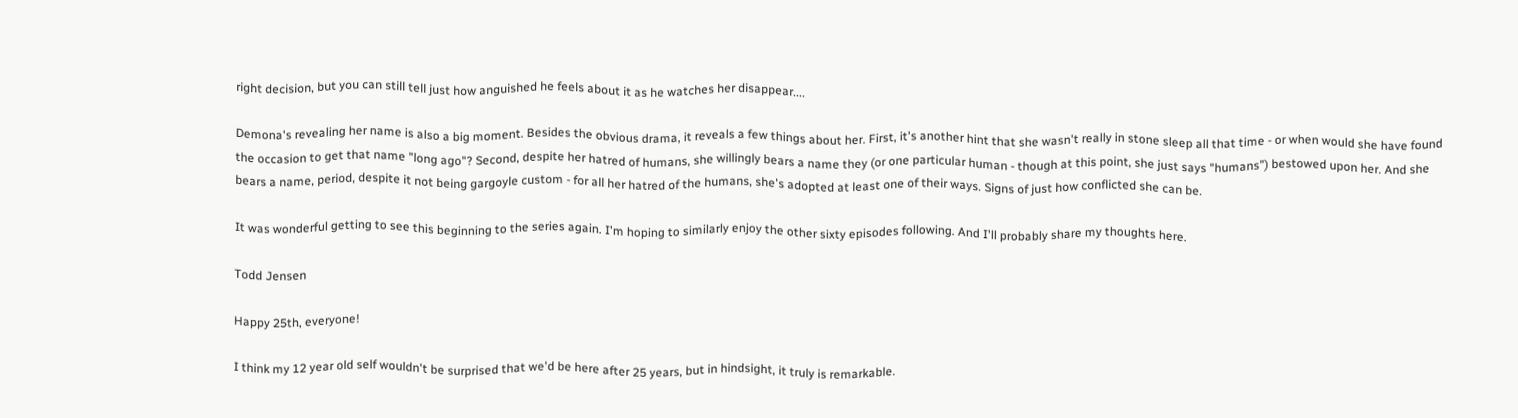right decision, but you can still tell just how anguished he feels about it as he watches her disappear....

Demona's revealing her name is also a big moment. Besides the obvious drama, it reveals a few things about her. First, it's another hint that she wasn't really in stone sleep all that time - or when would she have found the occasion to get that name "long ago"? Second, despite her hatred of humans, she willingly bears a name they (or one particular human - though at this point, she just says "humans") bestowed upon her. And she bears a name, period, despite it not being gargoyle custom - for all her hatred of the humans, she's adopted at least one of their ways. Signs of just how conflicted she can be.

It was wonderful getting to see this beginning to the series again. I'm hoping to similarly enjoy the other sixty episodes following. And I'll probably share my thoughts here.

Todd Jensen

Happy 25th, everyone!

I think my 12 year old self wouldn't be surprised that we'd be here after 25 years, but in hindsight, it truly is remarkable.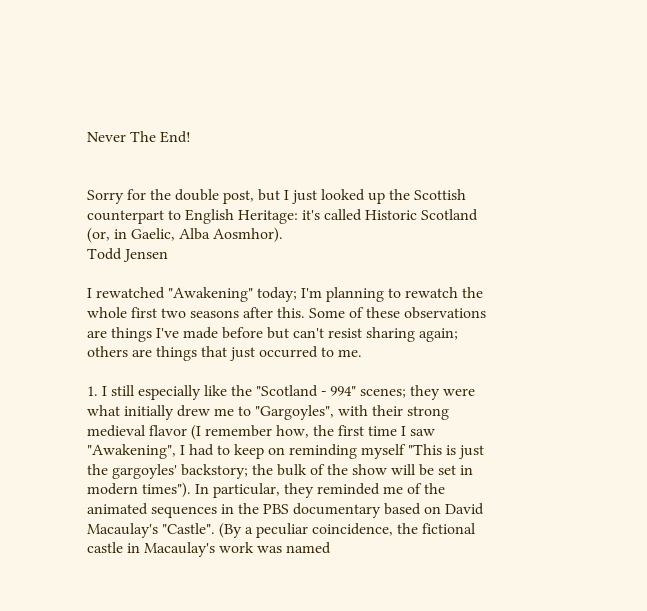Never The End!


Sorry for the double post, but I just looked up the Scottish counterpart to English Heritage: it's called Historic Scotland (or, in Gaelic, Alba Aosmhor).
Todd Jensen

I rewatched "Awakening" today; I'm planning to rewatch the whole first two seasons after this. Some of these observations are things I've made before but can't resist sharing again; others are things that just occurred to me.

1. I still especially like the "Scotland - 994" scenes; they were what initially drew me to "Gargoyles", with their strong medieval flavor (I remember how, the first time I saw "Awakening", I had to keep on reminding myself "This is just the gargoyles' backstory; the bulk of the show will be set in modern times"). In particular, they reminded me of the animated sequences in the PBS documentary based on David Macaulay's "Castle". (By a peculiar coincidence, the fictional castle in Macaulay's work was named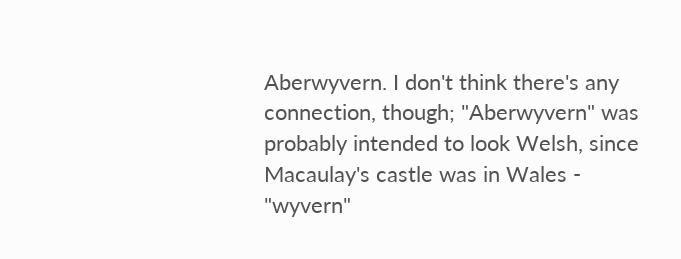Aberwyvern. I don't think there's any connection, though; "Aberwyvern" was probably intended to look Welsh, since Macaulay's castle was in Wales - "wyvern"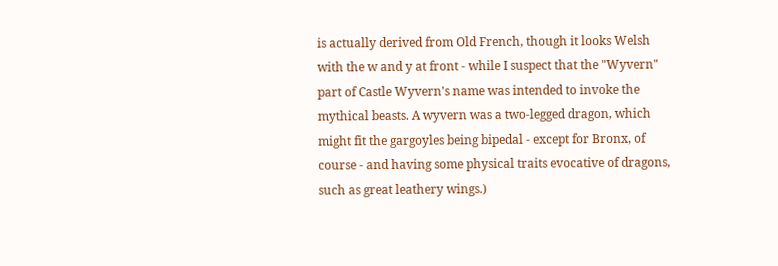is actually derived from Old French, though it looks Welsh with the w and y at front - while I suspect that the "Wyvern" part of Castle Wyvern's name was intended to invoke the mythical beasts. A wyvern was a two-legged dragon, which might fit the gargoyles being bipedal - except for Bronx, of course - and having some physical traits evocative of dragons, such as great leathery wings.)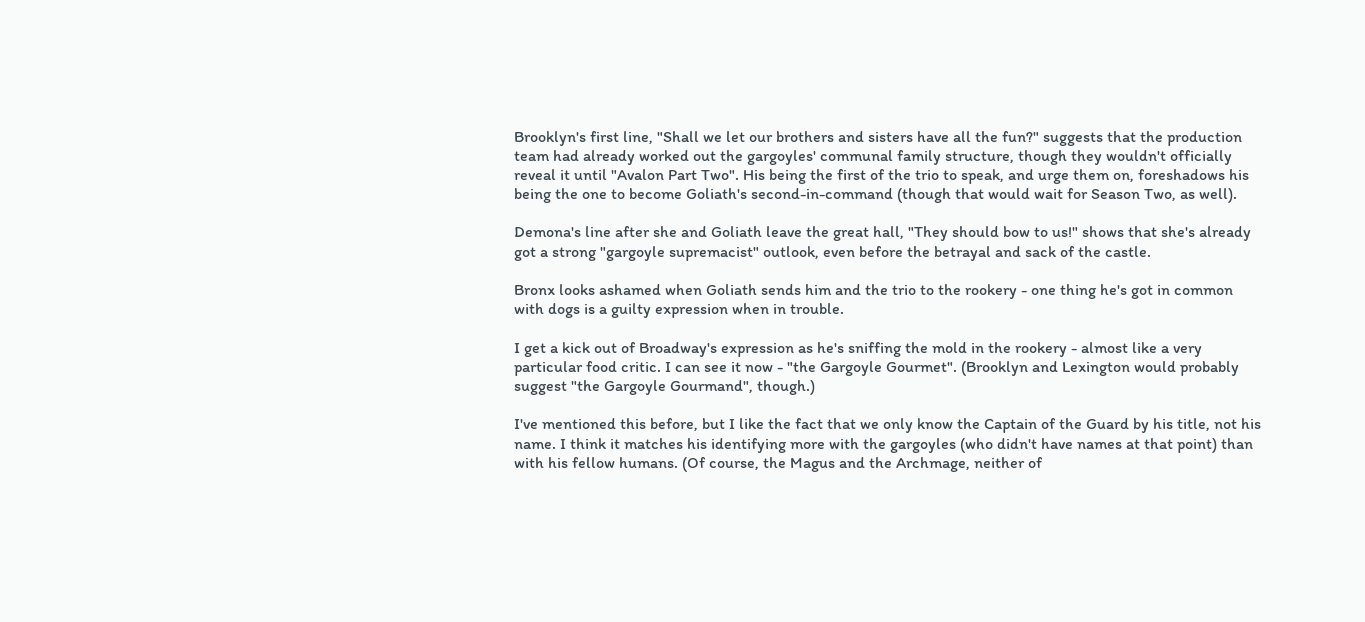Brooklyn's first line, "Shall we let our brothers and sisters have all the fun?" suggests that the production team had already worked out the gargoyles' communal family structure, though they wouldn't officially reveal it until "Avalon Part Two". His being the first of the trio to speak, and urge them on, foreshadows his being the one to become Goliath's second-in-command (though that would wait for Season Two, as well).

Demona's line after she and Goliath leave the great hall, "They should bow to us!" shows that she's already got a strong "gargoyle supremacist" outlook, even before the betrayal and sack of the castle.

Bronx looks ashamed when Goliath sends him and the trio to the rookery - one thing he's got in common with dogs is a guilty expression when in trouble.

I get a kick out of Broadway's expression as he's sniffing the mold in the rookery - almost like a very particular food critic. I can see it now - "the Gargoyle Gourmet". (Brooklyn and Lexington would probably suggest "the Gargoyle Gourmand", though.)

I've mentioned this before, but I like the fact that we only know the Captain of the Guard by his title, not his name. I think it matches his identifying more with the gargoyles (who didn't have names at that point) than with his fellow humans. (Of course, the Magus and the Archmage, neither of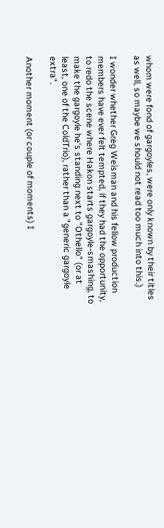whom were fond of gargoyles, were only known by their titles as well, so maybe we should not read too much into this.)

I wonder whether Greg Weisman and his fellow production members have ever felt tempted, if they had the opportunity, to redo the scene where Hakon starts gargoyle-smashing, to make the gargoyle he's standing next to "Othello" (or at least, one of the ColdTrio), rather than a "generic gargoyle extra".

Another moment (or couple of moments) I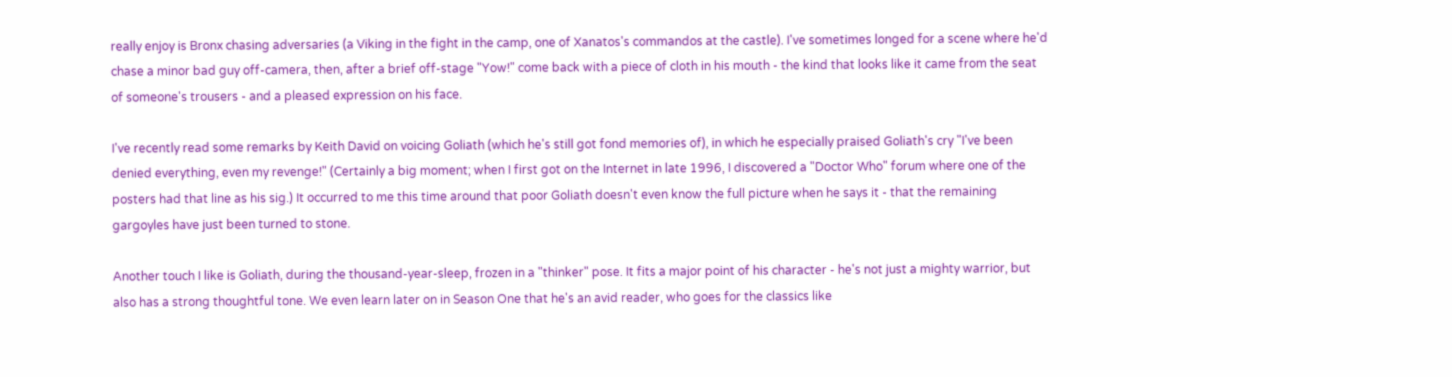really enjoy is Bronx chasing adversaries (a Viking in the fight in the camp, one of Xanatos's commandos at the castle). I've sometimes longed for a scene where he'd chase a minor bad guy off-camera, then, after a brief off-stage "Yow!" come back with a piece of cloth in his mouth - the kind that looks like it came from the seat of someone's trousers - and a pleased expression on his face.

I've recently read some remarks by Keith David on voicing Goliath (which he's still got fond memories of), in which he especially praised Goliath's cry "I've been denied everything, even my revenge!" (Certainly a big moment; when I first got on the Internet in late 1996, I discovered a "Doctor Who" forum where one of the posters had that line as his sig.) It occurred to me this time around that poor Goliath doesn't even know the full picture when he says it - that the remaining gargoyles have just been turned to stone.

Another touch I like is Goliath, during the thousand-year-sleep, frozen in a "thinker" pose. It fits a major point of his character - he's not just a mighty warrior, but also has a strong thoughtful tone. We even learn later on in Season One that he's an avid reader, who goes for the classics like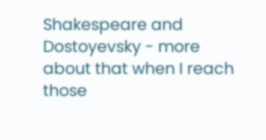Shakespeare and Dostoyevsky - more about that when I reach those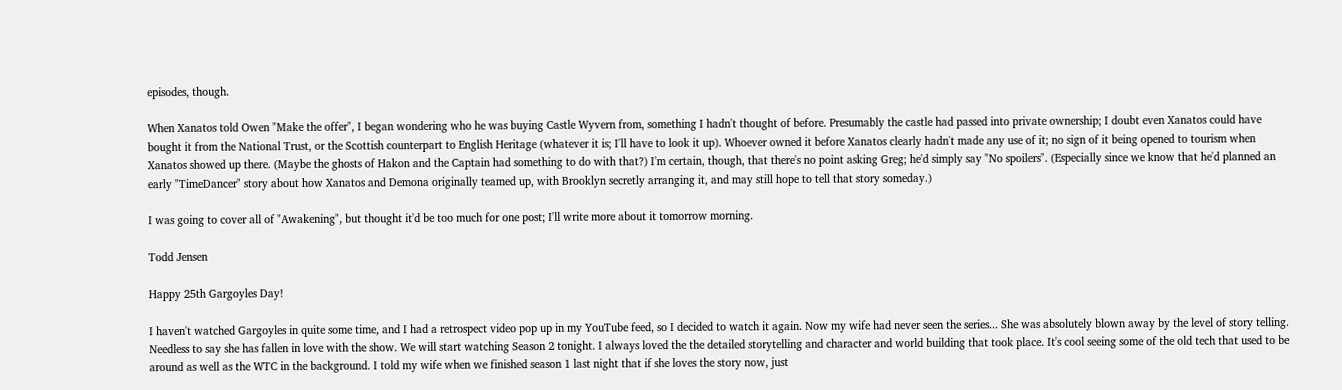episodes, though.

When Xanatos told Owen "Make the offer", I began wondering who he was buying Castle Wyvern from, something I hadn't thought of before. Presumably the castle had passed into private ownership; I doubt even Xanatos could have bought it from the National Trust, or the Scottish counterpart to English Heritage (whatever it is; I'll have to look it up). Whoever owned it before Xanatos clearly hadn't made any use of it; no sign of it being opened to tourism when Xanatos showed up there. (Maybe the ghosts of Hakon and the Captain had something to do with that?) I'm certain, though, that there's no point asking Greg; he'd simply say "No spoilers". (Especially since we know that he'd planned an early "TimeDancer" story about how Xanatos and Demona originally teamed up, with Brooklyn secretly arranging it, and may still hope to tell that story someday.)

I was going to cover all of "Awakening", but thought it'd be too much for one post; I'll write more about it tomorrow morning.

Todd Jensen

Happy 25th Gargoyles Day!

I haven't watched Gargoyles in quite some time, and I had a retrospect video pop up in my YouTube feed, so I decided to watch it again. Now my wife had never seen the series... She was absolutely blown away by the level of story telling. Needless to say she has fallen in love with the show. We will start watching Season 2 tonight. I always loved the the detailed storytelling and character and world building that took place. It's cool seeing some of the old tech that used to be around as well as the WTC in the background. I told my wife when we finished season 1 last night that if she loves the story now, just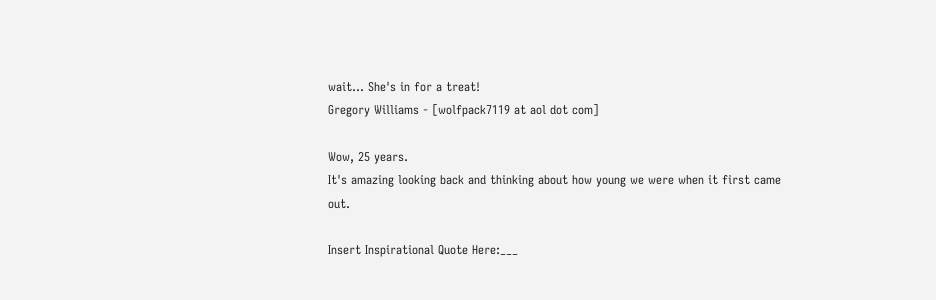wait... She's in for a treat!
Gregory Williams - [wolfpack7119 at aol dot com]

Wow, 25 years.
It's amazing looking back and thinking about how young we were when it first came out.

Insert Inspirational Quote Here:___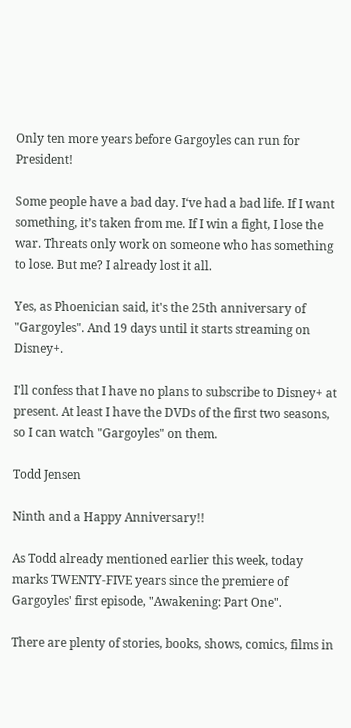Only ten more years before Gargoyles can run for President!

Some people have a bad day. I‘ve had a bad life. If I want something, it’s taken from me. If I win a fight, I lose the war. Threats only work on someone who has something to lose. But me? I already lost it all.

Yes, as Phoenician said, it's the 25th anniversary of "Gargoyles". And 19 days until it starts streaming on Disney+.

I'll confess that I have no plans to subscribe to Disney+ at present. At least I have the DVDs of the first two seasons, so I can watch "Gargoyles" on them.

Todd Jensen

Ninth and a Happy Anniversary!!

As Todd already mentioned earlier this week, today marks TWENTY-FIVE years since the premiere of Gargoyles' first episode, "Awakening: Part One".

There are plenty of stories, books, shows, comics, films in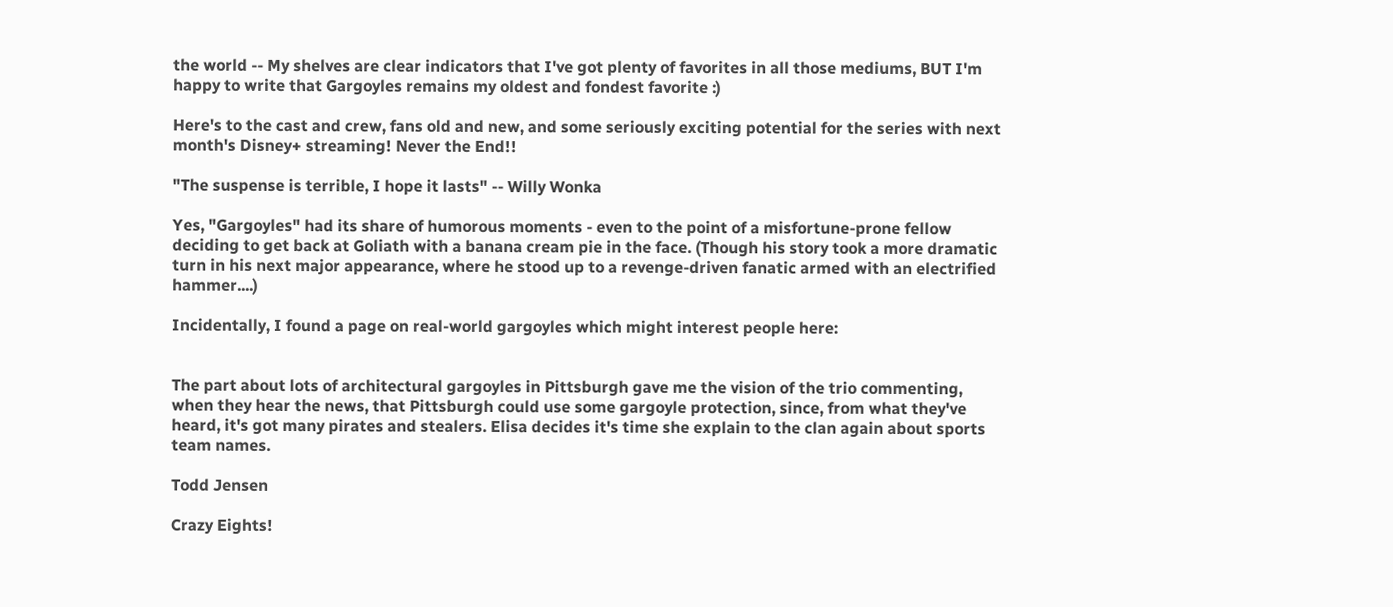the world -- My shelves are clear indicators that I've got plenty of favorites in all those mediums, BUT I'm happy to write that Gargoyles remains my oldest and fondest favorite :)

Here's to the cast and crew, fans old and new, and some seriously exciting potential for the series with next month's Disney+ streaming! Never the End!!

"The suspense is terrible, I hope it lasts" -- Willy Wonka

Yes, "Gargoyles" had its share of humorous moments - even to the point of a misfortune-prone fellow deciding to get back at Goliath with a banana cream pie in the face. (Though his story took a more dramatic turn in his next major appearance, where he stood up to a revenge-driven fanatic armed with an electrified hammer....)

Incidentally, I found a page on real-world gargoyles which might interest people here:


The part about lots of architectural gargoyles in Pittsburgh gave me the vision of the trio commenting, when they hear the news, that Pittsburgh could use some gargoyle protection, since, from what they've heard, it's got many pirates and stealers. Elisa decides it's time she explain to the clan again about sports team names.

Todd Jensen

Crazy Eights!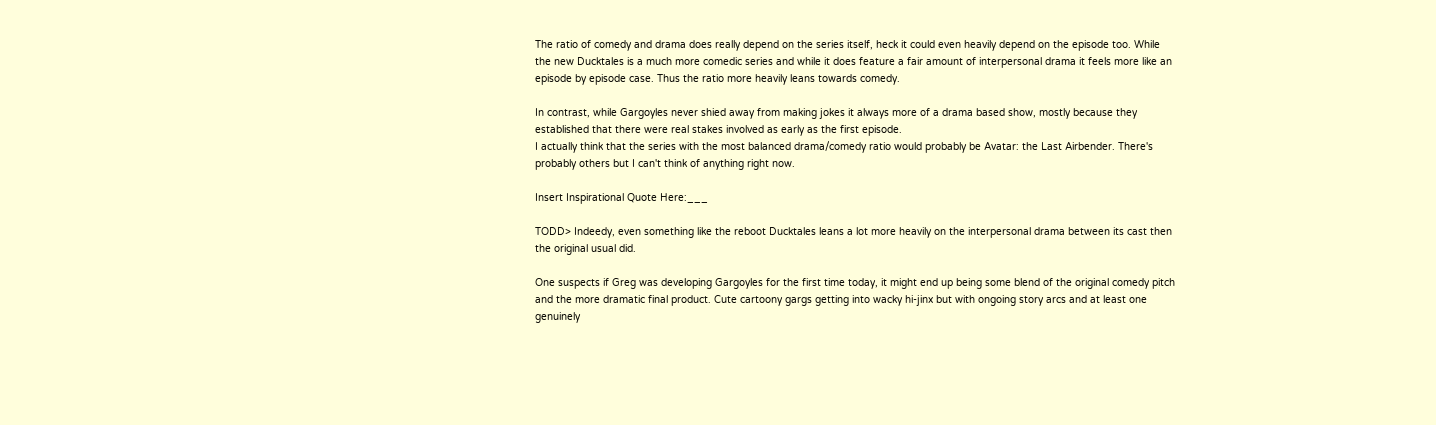The ratio of comedy and drama does really depend on the series itself, heck it could even heavily depend on the episode too. While the new Ducktales is a much more comedic series and while it does feature a fair amount of interpersonal drama it feels more like an episode by episode case. Thus the ratio more heavily leans towards comedy.

In contrast, while Gargoyles never shied away from making jokes it always more of a drama based show, mostly because they established that there were real stakes involved as early as the first episode.
I actually think that the series with the most balanced drama/comedy ratio would probably be Avatar: the Last Airbender. There's probably others but I can't think of anything right now.

Insert Inspirational Quote Here:___

TODD> Indeedy, even something like the reboot Ducktales leans a lot more heavily on the interpersonal drama between its cast then the original usual did.

One suspects if Greg was developing Gargoyles for the first time today, it might end up being some blend of the original comedy pitch and the more dramatic final product. Cute cartoony gargs getting into wacky hi-jinx but with ongoing story arcs and at least one genuinely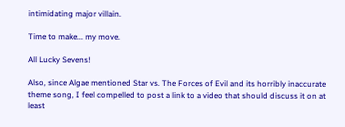intimidating major villain.

Time to make... my move.

All Lucky Sevens!

Also, since Algae mentioned Star vs. The Forces of Evil and its horribly inaccurate theme song, I feel compelled to post a link to a video that should discuss it on at least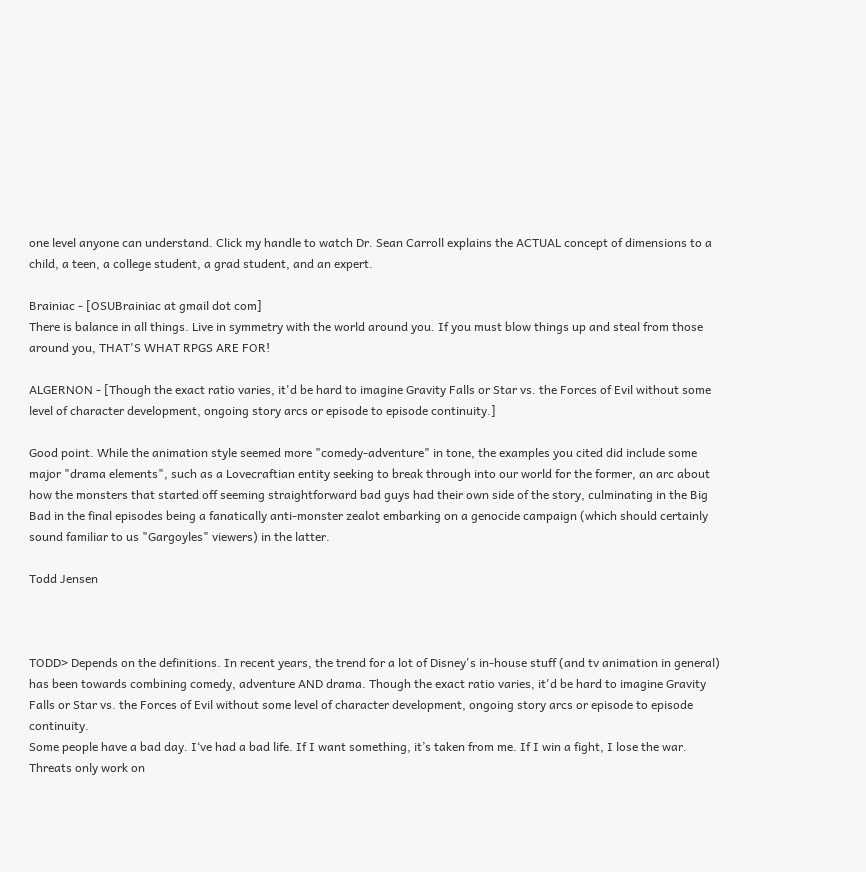one level anyone can understand. Click my handle to watch Dr. Sean Carroll explains the ACTUAL concept of dimensions to a child, a teen, a college student, a grad student, and an expert.

Brainiac - [OSUBrainiac at gmail dot com]
There is balance in all things. Live in symmetry with the world around you. If you must blow things up and steal from those around you, THAT'S WHAT RPGS ARE FOR!

ALGERNON - [Though the exact ratio varies, it'd be hard to imagine Gravity Falls or Star vs. the Forces of Evil without some level of character development, ongoing story arcs or episode to episode continuity.]

Good point. While the animation style seemed more "comedy-adventure" in tone, the examples you cited did include some major "drama elements", such as a Lovecraftian entity seeking to break through into our world for the former, an arc about how the monsters that started off seeming straightforward bad guys had their own side of the story, culminating in the Big Bad in the final episodes being a fanatically anti-monster zealot embarking on a genocide campaign (which should certainly sound familiar to us "Gargoyles" viewers) in the latter.

Todd Jensen



TODD> Depends on the definitions. In recent years, the trend for a lot of Disney's in-house stuff (and tv animation in general) has been towards combining comedy, adventure AND drama. Though the exact ratio varies, it'd be hard to imagine Gravity Falls or Star vs. the Forces of Evil without some level of character development, ongoing story arcs or episode to episode continuity.
Some people have a bad day. I‘ve had a bad life. If I want something, it’s taken from me. If I win a fight, I lose the war. Threats only work on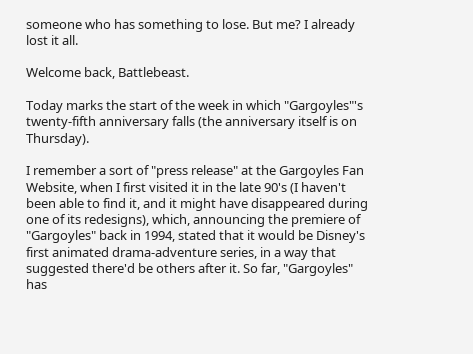someone who has something to lose. But me? I already lost it all.

Welcome back, Battlebeast.

Today marks the start of the week in which "Gargoyles"'s twenty-fifth anniversary falls (the anniversary itself is on Thursday).

I remember a sort of "press release" at the Gargoyles Fan Website, when I first visited it in the late 90's (I haven't been able to find it, and it might have disappeared during one of its redesigns), which, announcing the premiere of "Gargoyles" back in 1994, stated that it would be Disney's first animated drama-adventure series, in a way that suggested there'd be others after it. So far, "Gargoyles" has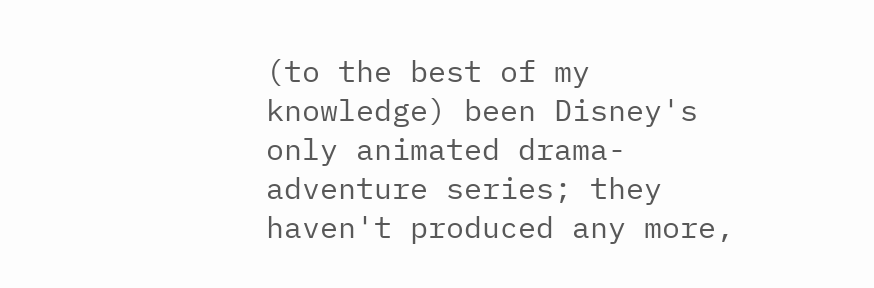(to the best of my knowledge) been Disney's only animated drama-adventure series; they haven't produced any more,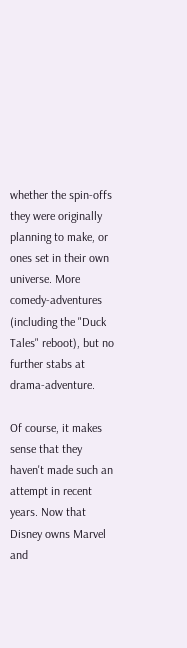whether the spin-offs they were originally planning to make, or ones set in their own universe. More comedy-adventures (including the "Duck Tales" reboot), but no further stabs at drama-adventure.

Of course, it makes sense that they haven't made such an attempt in recent years. Now that Disney owns Marvel and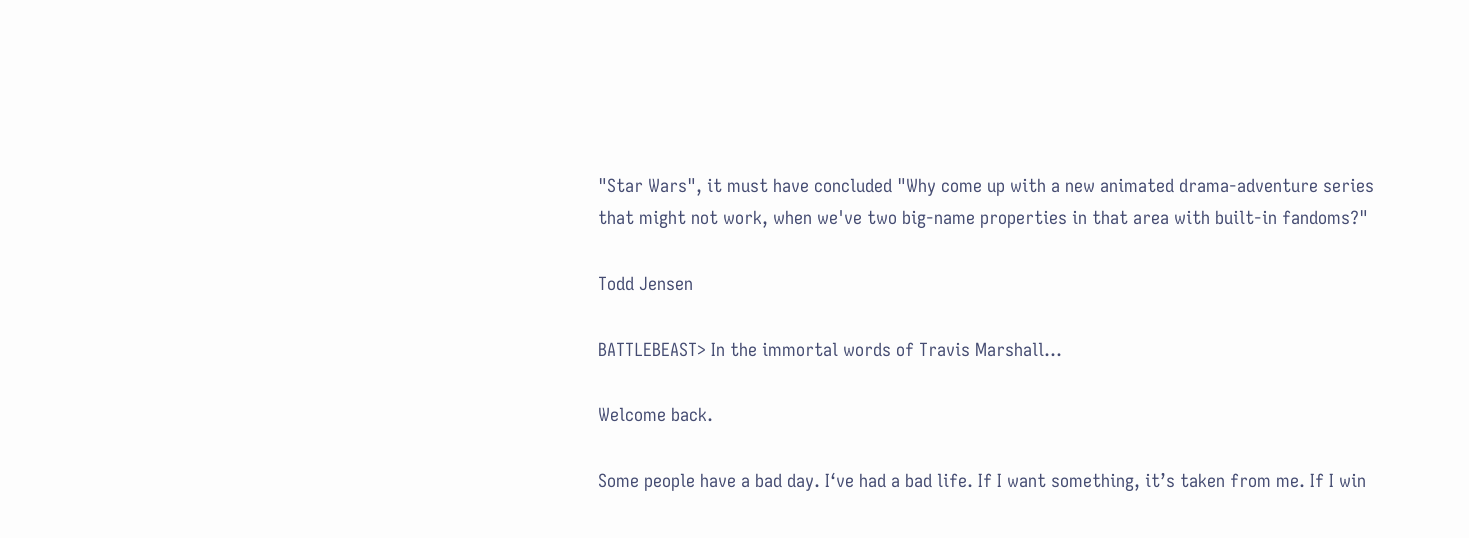"Star Wars", it must have concluded "Why come up with a new animated drama-adventure series that might not work, when we've two big-name properties in that area with built-in fandoms?"

Todd Jensen

BATTLEBEAST> In the immortal words of Travis Marshall...

Welcome back.

Some people have a bad day. I‘ve had a bad life. If I want something, it’s taken from me. If I win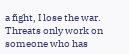a fight, I lose the war. Threats only work on someone who has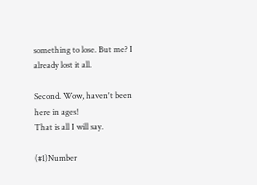something to lose. But me? I already lost it all.

Second. Wow, haven't been here in ages!
That is all I will say.

(#1)Number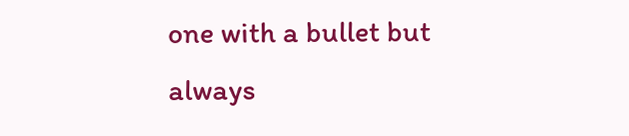one with a bullet but always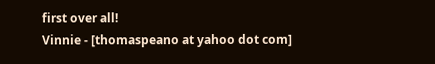first over all!
Vinnie - [thomaspeano at yahoo dot com]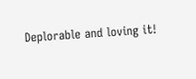Deplorable and loving it!